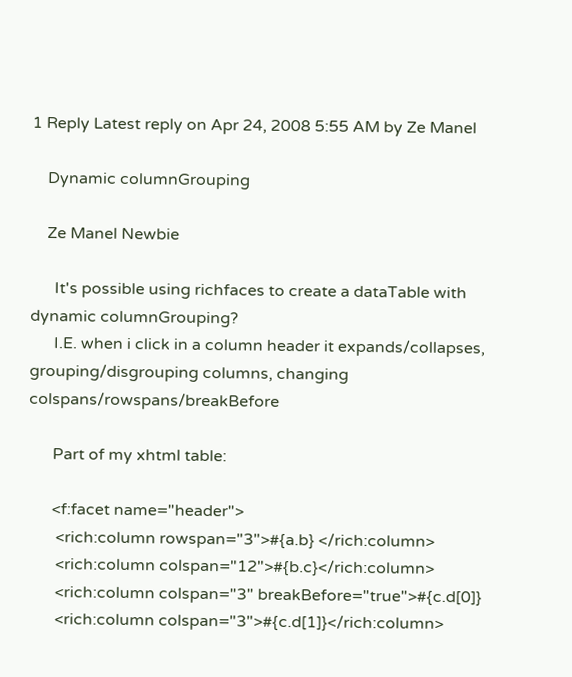1 Reply Latest reply on Apr 24, 2008 5:55 AM by Ze Manel

    Dynamic columnGrouping

    Ze Manel Newbie

      It's possible using richfaces to create a dataTable with dynamic columnGrouping?
      I.E. when i click in a column header it expands/collapses, grouping/disgrouping columns, changing colspans/rowspans/breakBefore

      Part of my xhtml table:

      <f:facet name="header">
       <rich:column rowspan="3">#{a.b} </rich:column>
       <rich:column colspan="12">#{b.c}</rich:column>
       <rich:column colspan="3" breakBefore="true">#{c.d[0]}
       <rich:column colspan="3">#{c.d[1]}</rich:column>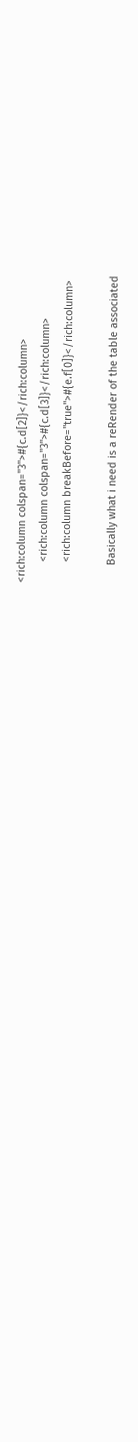<rich:column colspan="3">#{c.d[2]}</rich:column>
       <rich:column colspan="3">#{c.d[3]}</rich:column>
       <rich:column breakBefore="true">#{e.f[0]}</rich:column>

      Basically what i need is a reRender of the table associated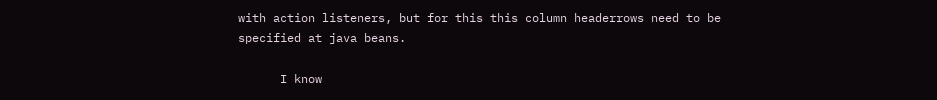with action listeners, but for this this column headerrows need to be specified at java beans.

      I know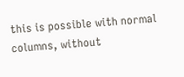this is possible with normal columns, without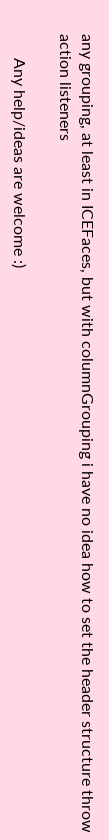any grouping, at least in ICEFaces, but with columnGrouping i have no idea how to set the header structure throw action listeners

      Any help/ideas are welcome :)